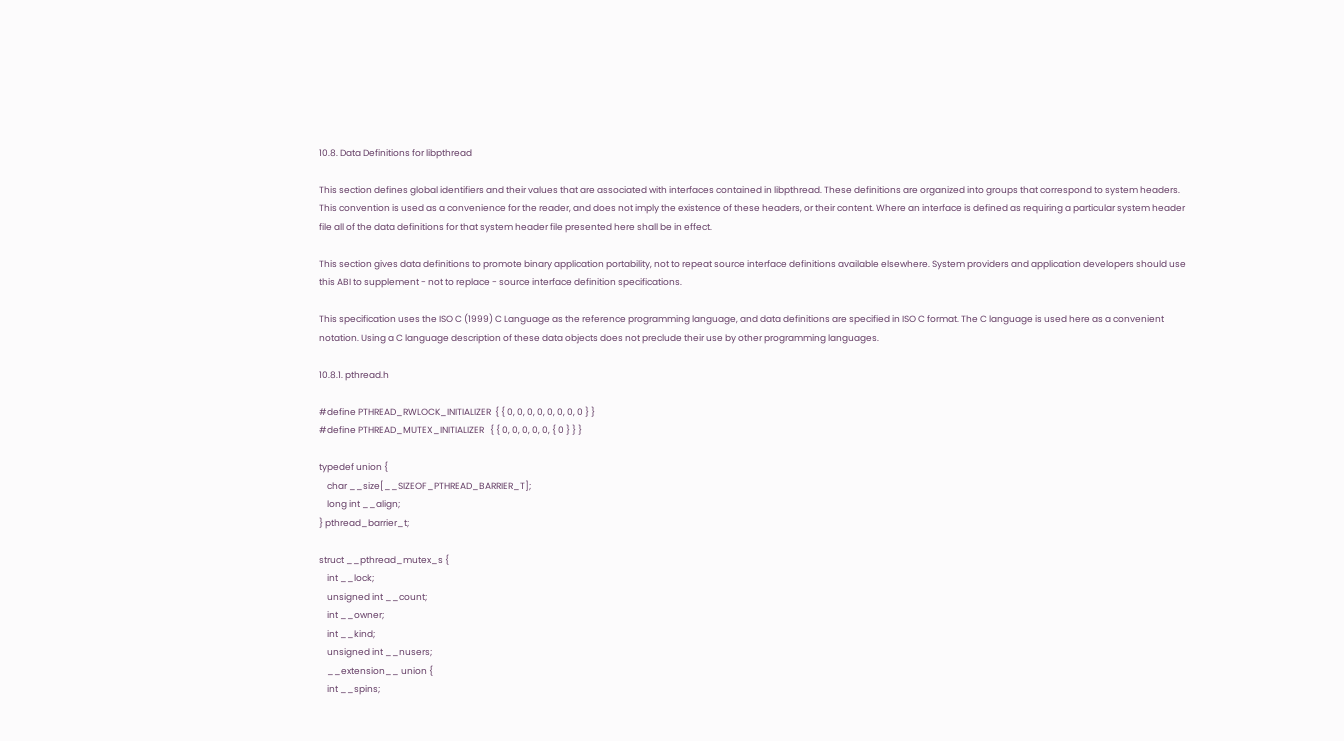10.8. Data Definitions for libpthread

This section defines global identifiers and their values that are associated with interfaces contained in libpthread. These definitions are organized into groups that correspond to system headers. This convention is used as a convenience for the reader, and does not imply the existence of these headers, or their content. Where an interface is defined as requiring a particular system header file all of the data definitions for that system header file presented here shall be in effect.

This section gives data definitions to promote binary application portability, not to repeat source interface definitions available elsewhere. System providers and application developers should use this ABI to supplement - not to replace - source interface definition specifications.

This specification uses the ISO C (1999) C Language as the reference programming language, and data definitions are specified in ISO C format. The C language is used here as a convenient notation. Using a C language description of these data objects does not preclude their use by other programming languages.

10.8.1. pthread.h

#define PTHREAD_RWLOCK_INITIALIZER  { { 0, 0, 0, 0, 0, 0, 0, 0 } }
#define PTHREAD_MUTEX_INITIALIZER   { { 0, 0, 0, 0, 0, { 0 } } }

typedef union {
    char __size[__SIZEOF_PTHREAD_BARRIER_T];
    long int __align;
} pthread_barrier_t;

struct __pthread_mutex_s {
    int __lock;
    unsigned int __count;
    int __owner;
    int __kind;
    unsigned int __nusers;
    __extension__ union {
    int __spins;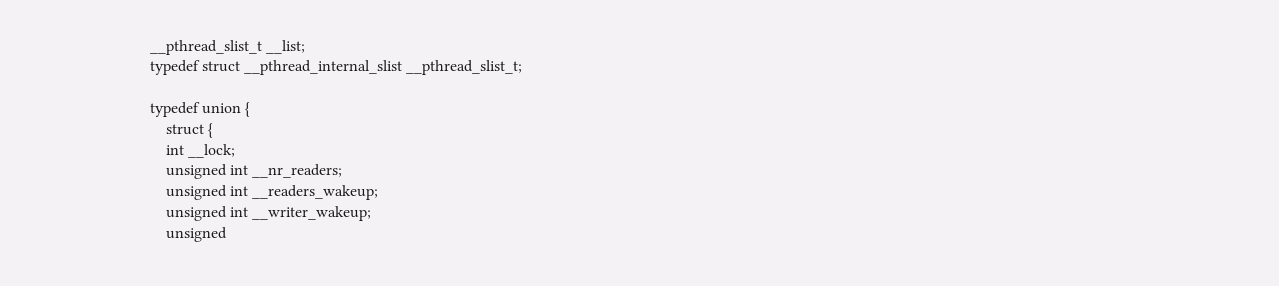__pthread_slist_t __list;
typedef struct __pthread_internal_slist __pthread_slist_t;

typedef union {
    struct {
    int __lock;
    unsigned int __nr_readers;
    unsigned int __readers_wakeup;
    unsigned int __writer_wakeup;
    unsigned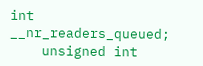int __nr_readers_queued;
    unsigned int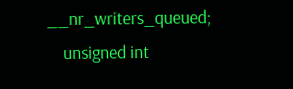__nr_writers_queued;
    unsigned int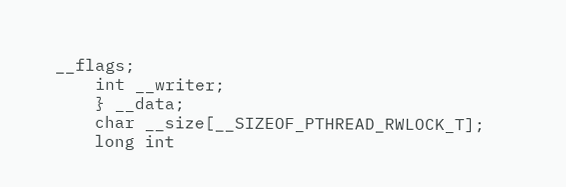__flags;
    int __writer;
    } __data;
    char __size[__SIZEOF_PTHREAD_RWLOCK_T];
    long int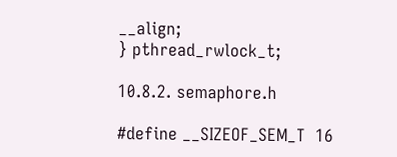__align;
} pthread_rwlock_t;

10.8.2. semaphore.h

#define __SIZEOF_SEM_T  16